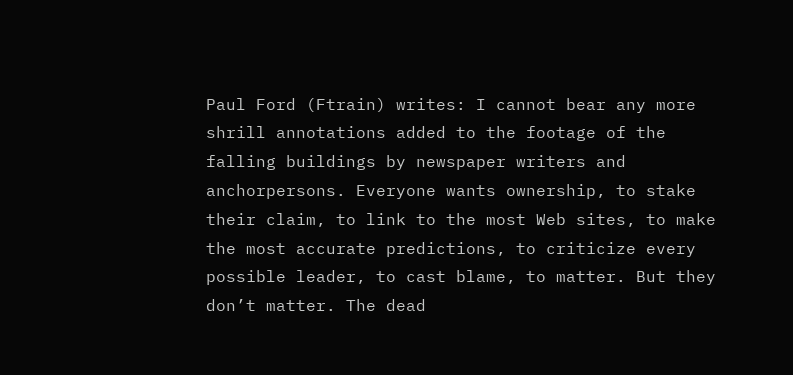Paul Ford (Ftrain) writes: I cannot bear any more shrill annotations added to the footage of the falling buildings by newspaper writers and anchorpersons. Everyone wants ownership, to stake their claim, to link to the most Web sites, to make the most accurate predictions, to criticize every possible leader, to cast blame, to matter. But they don’t matter. The dead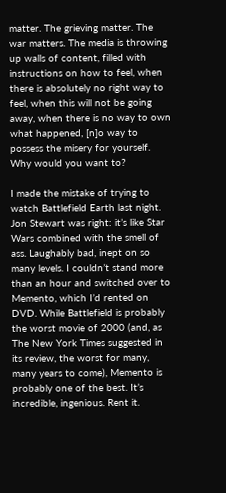matter. The grieving matter. The war matters. The media is throwing up walls of content, filled with instructions on how to feel, when there is absolutely no right way to feel, when this will not be going away, when there is no way to own what happened, [n]o way to possess the misery for yourself. Why would you want to?

I made the mistake of trying to watch Battlefield Earth last night. Jon Stewart was right: it’s like Star Wars combined with the smell of ass. Laughably bad, inept on so many levels. I couldn’t stand more than an hour and switched over to Memento, which I’d rented on DVD. While Battlefield is probably the worst movie of 2000 (and, as The New York Times suggested in its review, the worst for many, many years to come), Memento is probably one of the best. It’s incredible, ingenious. Rent it.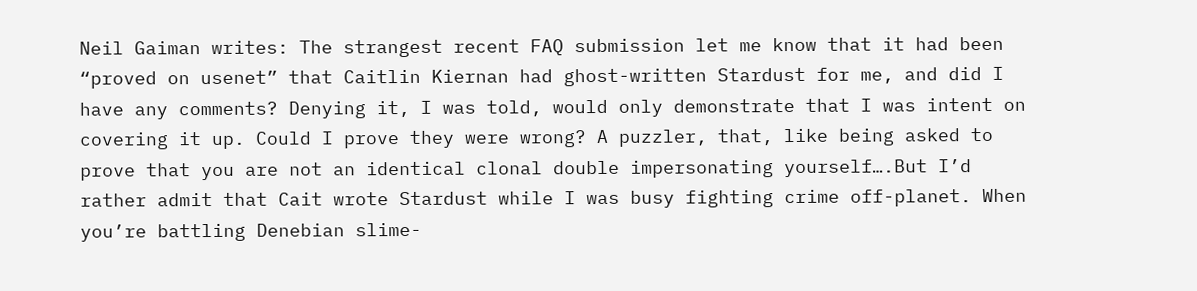Neil Gaiman writes: The strangest recent FAQ submission let me know that it had been “proved on usenet” that Caitlin Kiernan had ghost-written Stardust for me, and did I have any comments? Denying it, I was told, would only demonstrate that I was intent on covering it up. Could I prove they were wrong? A puzzler, that, like being asked to prove that you are not an identical clonal double impersonating yourself….But I’d rather admit that Cait wrote Stardust while I was busy fighting crime off-planet. When you’re battling Denebian slime-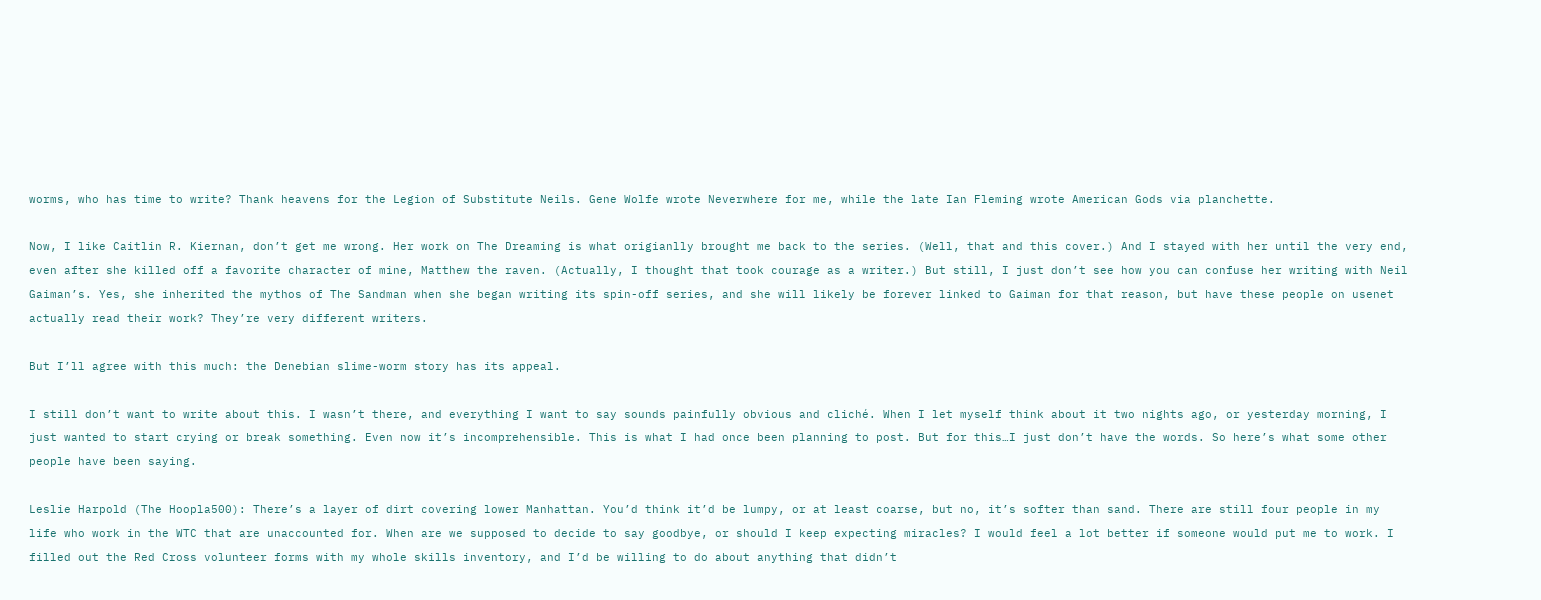worms, who has time to write? Thank heavens for the Legion of Substitute Neils. Gene Wolfe wrote Neverwhere for me, while the late Ian Fleming wrote American Gods via planchette.

Now, I like Caitlin R. Kiernan, don’t get me wrong. Her work on The Dreaming is what origianlly brought me back to the series. (Well, that and this cover.) And I stayed with her until the very end, even after she killed off a favorite character of mine, Matthew the raven. (Actually, I thought that took courage as a writer.) But still, I just don’t see how you can confuse her writing with Neil Gaiman’s. Yes, she inherited the mythos of The Sandman when she began writing its spin-off series, and she will likely be forever linked to Gaiman for that reason, but have these people on usenet actually read their work? They’re very different writers.

But I’ll agree with this much: the Denebian slime-worm story has its appeal.

I still don’t want to write about this. I wasn’t there, and everything I want to say sounds painfully obvious and cliché. When I let myself think about it two nights ago, or yesterday morning, I just wanted to start crying or break something. Even now it’s incomprehensible. This is what I had once been planning to post. But for this…I just don’t have the words. So here’s what some other people have been saying.

Leslie Harpold (The Hoopla500): There’s a layer of dirt covering lower Manhattan. You’d think it’d be lumpy, or at least coarse, but no, it’s softer than sand. There are still four people in my life who work in the WTC that are unaccounted for. When are we supposed to decide to say goodbye, or should I keep expecting miracles? I would feel a lot better if someone would put me to work. I filled out the Red Cross volunteer forms with my whole skills inventory, and I’d be willing to do about anything that didn’t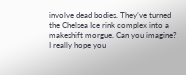involve dead bodies. They’ve turned the Chelsea Ice rink complex into a makeshift morgue. Can you imagine? I really hope you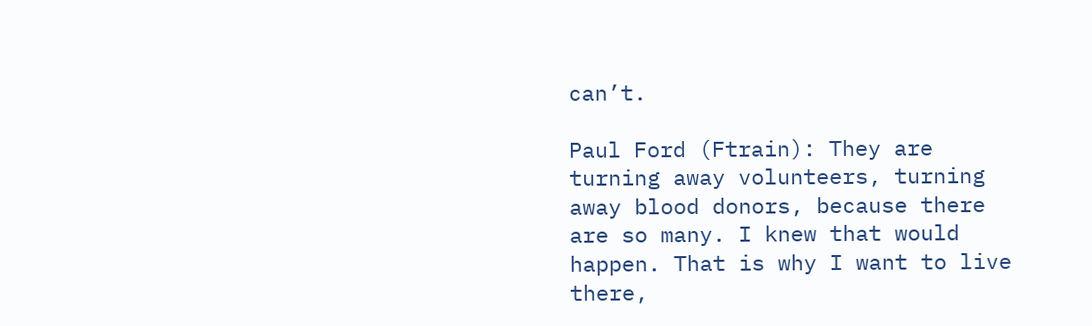can’t.

Paul Ford (Ftrain): They are turning away volunteers, turning away blood donors, because there are so many. I knew that would happen. That is why I want to live there,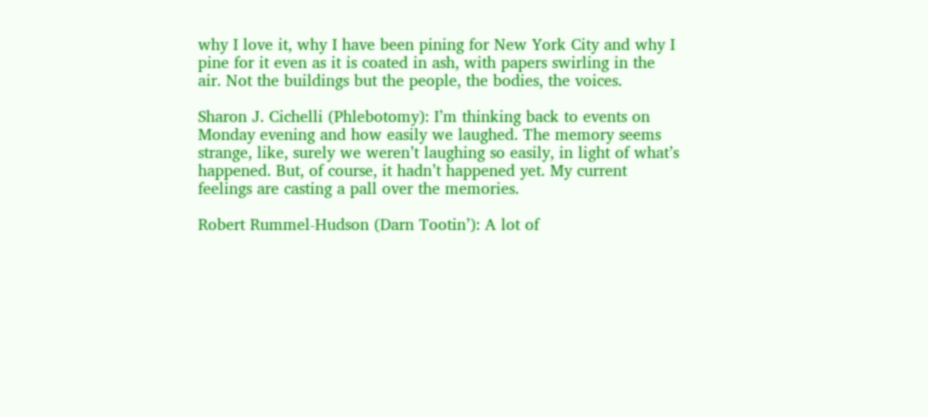why I love it, why I have been pining for New York City and why I pine for it even as it is coated in ash, with papers swirling in the air. Not the buildings but the people, the bodies, the voices.

Sharon J. Cichelli (Phlebotomy): I’m thinking back to events on Monday evening and how easily we laughed. The memory seems strange, like, surely we weren’t laughing so easily, in light of what’s happened. But, of course, it hadn’t happened yet. My current feelings are casting a pall over the memories.

Robert Rummel-Hudson (Darn Tootin’): A lot of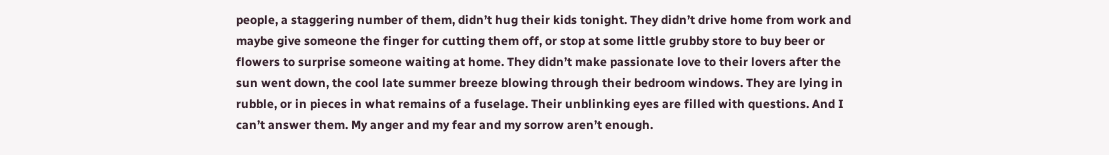people, a staggering number of them, didn’t hug their kids tonight. They didn’t drive home from work and maybe give someone the finger for cutting them off, or stop at some little grubby store to buy beer or flowers to surprise someone waiting at home. They didn’t make passionate love to their lovers after the sun went down, the cool late summer breeze blowing through their bedroom windows. They are lying in rubble, or in pieces in what remains of a fuselage. Their unblinking eyes are filled with questions. And I can’t answer them. My anger and my fear and my sorrow aren’t enough.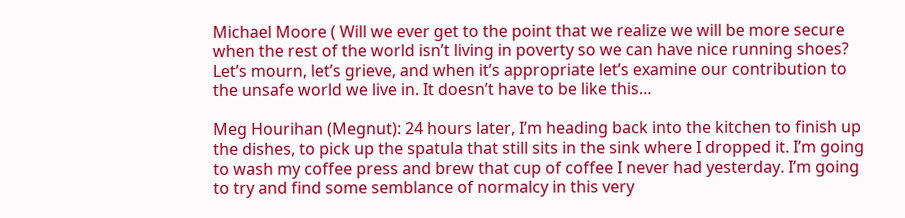Michael Moore ( Will we ever get to the point that we realize we will be more secure when the rest of the world isn’t living in poverty so we can have nice running shoes? Let’s mourn, let’s grieve, and when it’s appropriate let’s examine our contribution to the unsafe world we live in. It doesn’t have to be like this…

Meg Hourihan (Megnut): 24 hours later, I’m heading back into the kitchen to finish up the dishes, to pick up the spatula that still sits in the sink where I dropped it. I’m going to wash my coffee press and brew that cup of coffee I never had yesterday. I’m going to try and find some semblance of normalcy in this very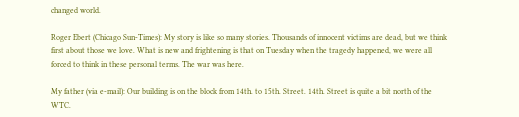changed world.

Roger Ebert (Chicago Sun-Times): My story is like so many stories. Thousands of innocent victims are dead, but we think first about those we love. What is new and frightening is that on Tuesday when the tragedy happened, we were all forced to think in these personal terms. The war was here.

My father (via e-mail): Our building is on the block from 14th. to 15th. Street. 14th. Street is quite a bit north of the WTC.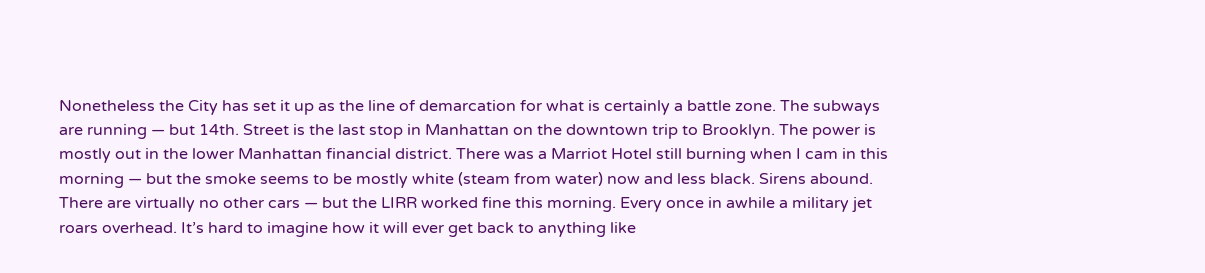Nonetheless the City has set it up as the line of demarcation for what is certainly a battle zone. The subways are running — but 14th. Street is the last stop in Manhattan on the downtown trip to Brooklyn. The power is mostly out in the lower Manhattan financial district. There was a Marriot Hotel still burning when I cam in this morning — but the smoke seems to be mostly white (steam from water) now and less black. Sirens abound. There are virtually no other cars — but the LIRR worked fine this morning. Every once in awhile a military jet roars overhead. It’s hard to imagine how it will ever get back to anything like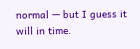normal — but I guess it will in time.